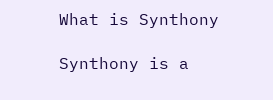What is Synthony

Synthony is a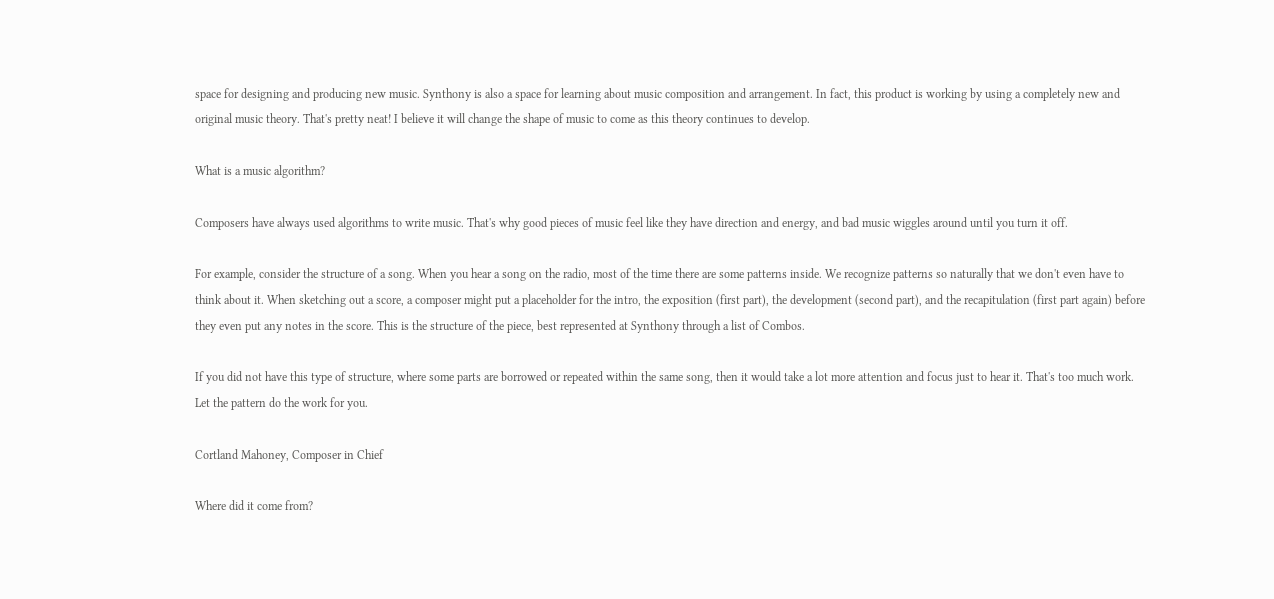space for designing and producing new music. Synthony is also a space for learning about music composition and arrangement. In fact, this product is working by using a completely new and original music theory. That's pretty neat! I believe it will change the shape of music to come as this theory continues to develop.

What is a music algorithm?

Composers have always used algorithms to write music. That's why good pieces of music feel like they have direction and energy, and bad music wiggles around until you turn it off.

For example, consider the structure of a song. When you hear a song on the radio, most of the time there are some patterns inside. We recognize patterns so naturally that we don't even have to think about it. When sketching out a score, a composer might put a placeholder for the intro, the exposition (first part), the development (second part), and the recapitulation (first part again) before they even put any notes in the score. This is the structure of the piece, best represented at Synthony through a list of Combos.

If you did not have this type of structure, where some parts are borrowed or repeated within the same song, then it would take a lot more attention and focus just to hear it. That's too much work. Let the pattern do the work for you.

Cortland Mahoney, Composer in Chief

Where did it come from?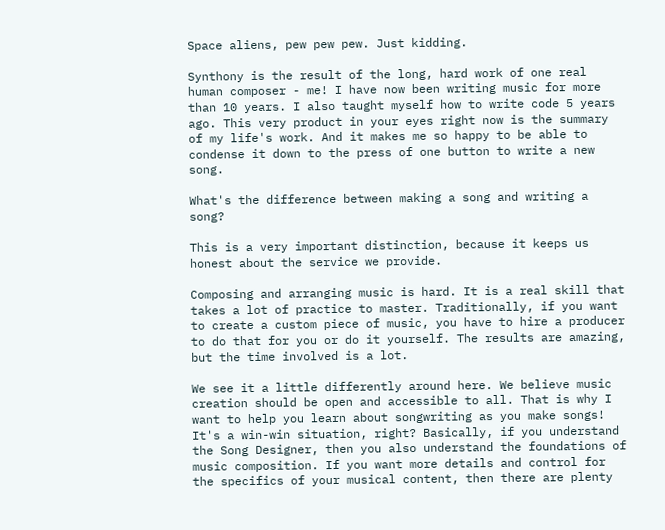Space aliens, pew pew pew. Just kidding.

Synthony is the result of the long, hard work of one real human composer - me! I have now been writing music for more than 10 years. I also taught myself how to write code 5 years ago. This very product in your eyes right now is the summary of my life's work. And it makes me so happy to be able to condense it down to the press of one button to write a new song.

What's the difference between making a song and writing a song?

This is a very important distinction, because it keeps us honest about the service we provide.

Composing and arranging music is hard. It is a real skill that takes a lot of practice to master. Traditionally, if you want to create a custom piece of music, you have to hire a producer to do that for you or do it yourself. The results are amazing, but the time involved is a lot.

We see it a little differently around here. We believe music creation should be open and accessible to all. That is why I want to help you learn about songwriting as you make songs! It's a win-win situation, right? Basically, if you understand the Song Designer, then you also understand the foundations of music composition. If you want more details and control for the specifics of your musical content, then there are plenty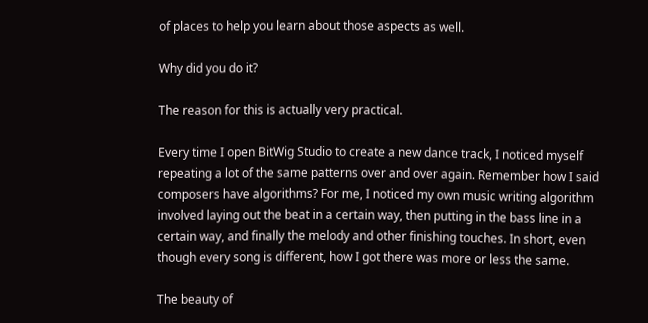of places to help you learn about those aspects as well.

Why did you do it?

The reason for this is actually very practical.

Every time I open BitWig Studio to create a new dance track, I noticed myself repeating a lot of the same patterns over and over again. Remember how I said composers have algorithms? For me, I noticed my own music writing algorithm involved laying out the beat in a certain way, then putting in the bass line in a certain way, and finally the melody and other finishing touches. In short, even though every song is different, how I got there was more or less the same.

The beauty of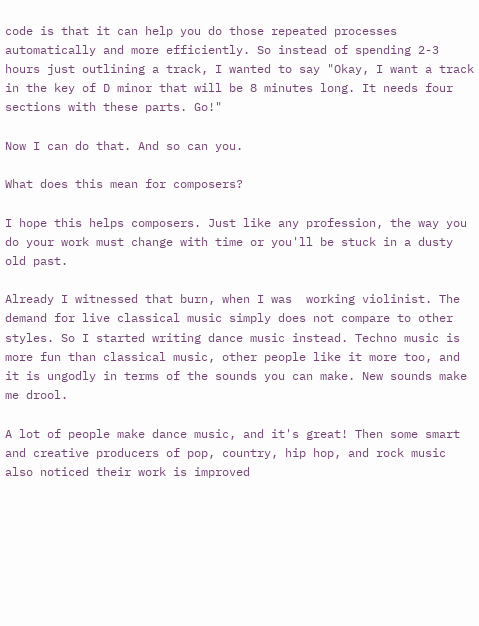code is that it can help you do those repeated processes automatically and more efficiently. So instead of spending 2-3 hours just outlining a track, I wanted to say "Okay, I want a track in the key of D minor that will be 8 minutes long. It needs four sections with these parts. Go!"

Now I can do that. And so can you.

What does this mean for composers?

I hope this helps composers. Just like any profession, the way you do your work must change with time or you'll be stuck in a dusty old past.

Already I witnessed that burn, when I was  working violinist. The demand for live classical music simply does not compare to other styles. So I started writing dance music instead. Techno music is more fun than classical music, other people like it more too, and it is ungodly in terms of the sounds you can make. New sounds make me drool.

A lot of people make dance music, and it's great! Then some smart and creative producers of pop, country, hip hop, and rock music also noticed their work is improved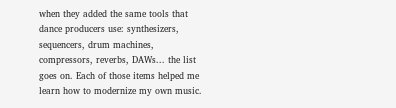when they added the same tools that dance producers use: synthesizers, sequencers, drum machines, compressors, reverbs, DAWs... the list goes on. Each of those items helped me learn how to modernize my own music.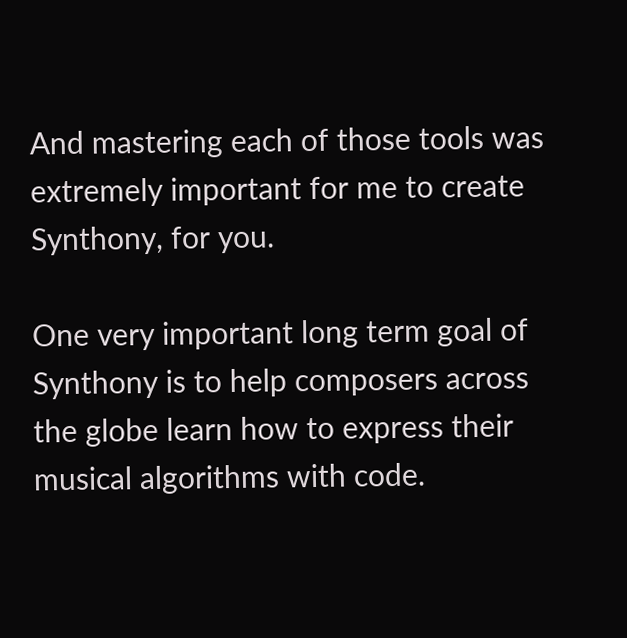And mastering each of those tools was extremely important for me to create Synthony, for you.

One very important long term goal of Synthony is to help composers across the globe learn how to express their musical algorithms with code.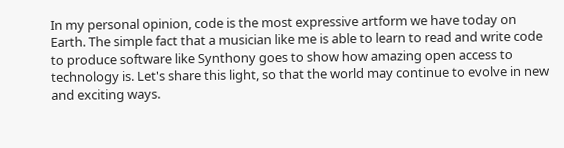In my personal opinion, code is the most expressive artform we have today on Earth. The simple fact that a musician like me is able to learn to read and write code to produce software like Synthony goes to show how amazing open access to technology is. Let's share this light, so that the world may continue to evolve in new and exciting ways.